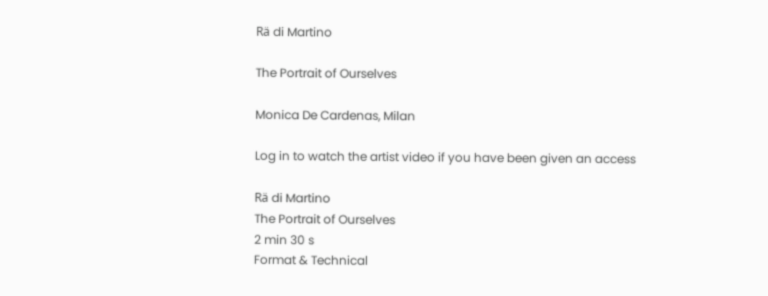Rä di Martino

The Portrait of Ourselves

Monica De Cardenas, Milan

Log in to watch the artist video if you have been given an access

Rä di Martino
The Portrait of Ourselves
2 min 30 s
Format & Technical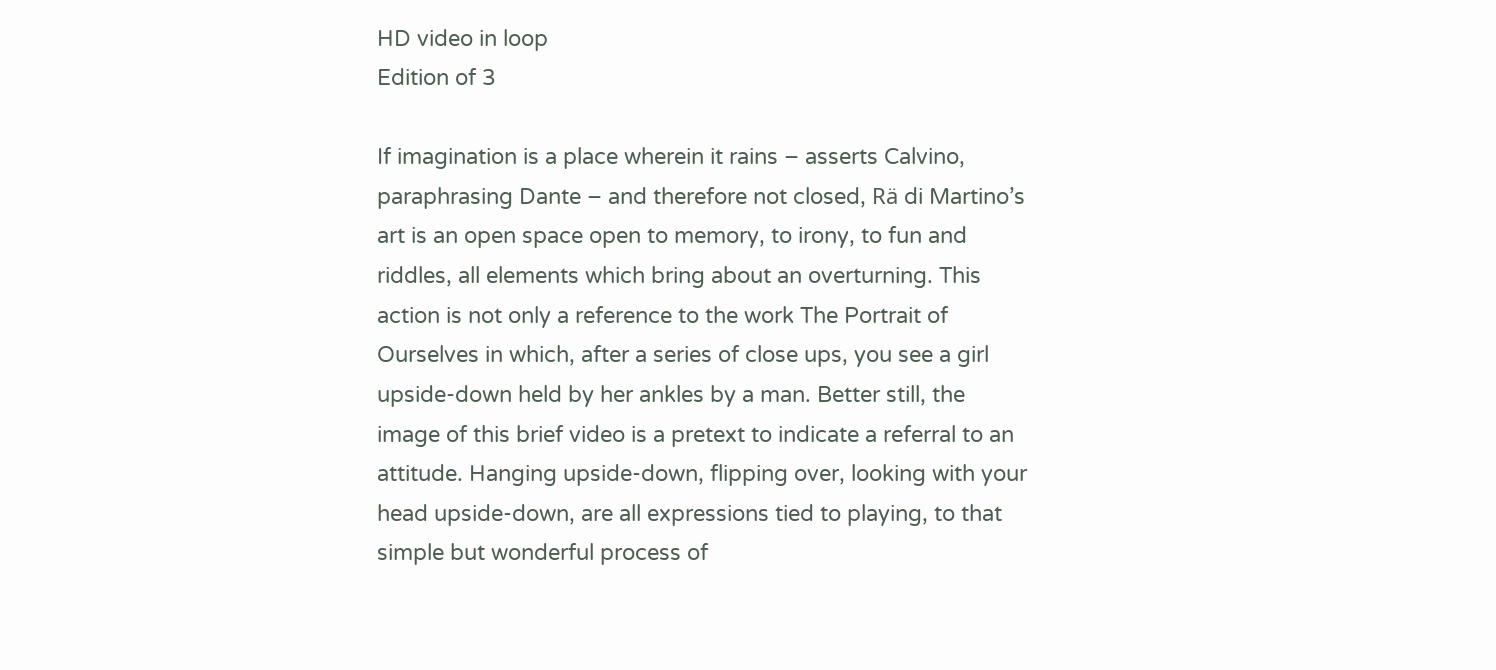HD video in loop
Edition of 3

If imagination is a place wherein it rains – asserts Calvino, paraphrasing Dante – and therefore not closed, Rä di Martino’s art is an open space open to memory, to irony, to fun and riddles, all elements which bring about an overturning. This action is not only a reference to the work The Portrait of Ourselves in which, after a series of close ups, you see a girl upside-down held by her ankles by a man. Better still, the image of this brief video is a pretext to indicate a referral to an attitude. Hanging upside-down, flipping over, looking with your head upside-down, are all expressions tied to playing, to that simple but wonderful process of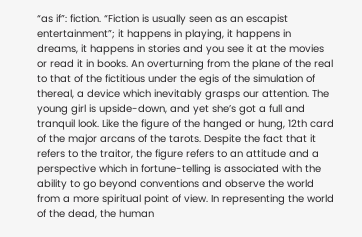“as if”: fiction. “Fiction is usually seen as an escapist entertainment”; it happens in playing, it happens in dreams, it happens in stories and you see it at the movies or read it in books. An overturning from the plane of the real to that of the fictitious under the egis of the simulation of thereal, a device which inevitably grasps our attention. The young girl is upside-down, and yet she’s got a full and tranquil look. Like the figure of the hanged or hung, 12th card of the major arcans of the tarots. Despite the fact that it refers to the traitor, the figure refers to an attitude and a perspective which in fortune-telling is associated with the ability to go beyond conventions and observe the world from a more spiritual point of view. In representing the world of the dead, the human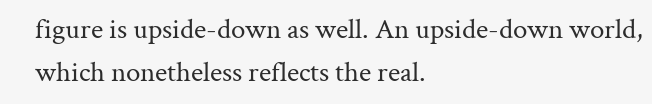figure is upside-down as well. An upside-down world, which nonetheless reflects the real.